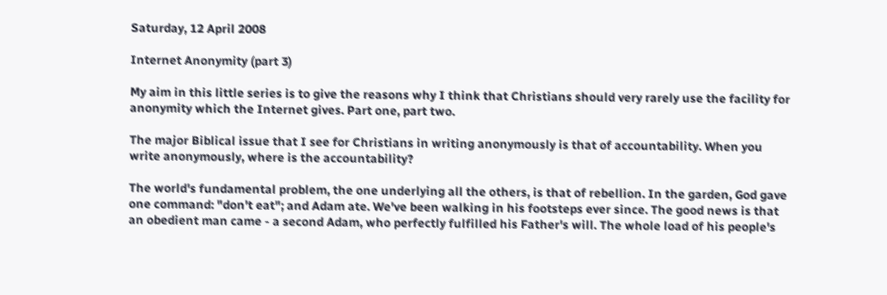Saturday, 12 April 2008

Internet Anonymity (part 3)

My aim in this little series is to give the reasons why I think that Christians should very rarely use the facility for anonymity which the Internet gives. Part one, part two.

The major Biblical issue that I see for Christians in writing anonymously is that of accountability. When you write anonymously, where is the accountability?

The world's fundamental problem, the one underlying all the others, is that of rebellion. In the garden, God gave one command: "don't eat"; and Adam ate. We've been walking in his footsteps ever since. The good news is that an obedient man came - a second Adam, who perfectly fulfilled his Father's will. The whole load of his people's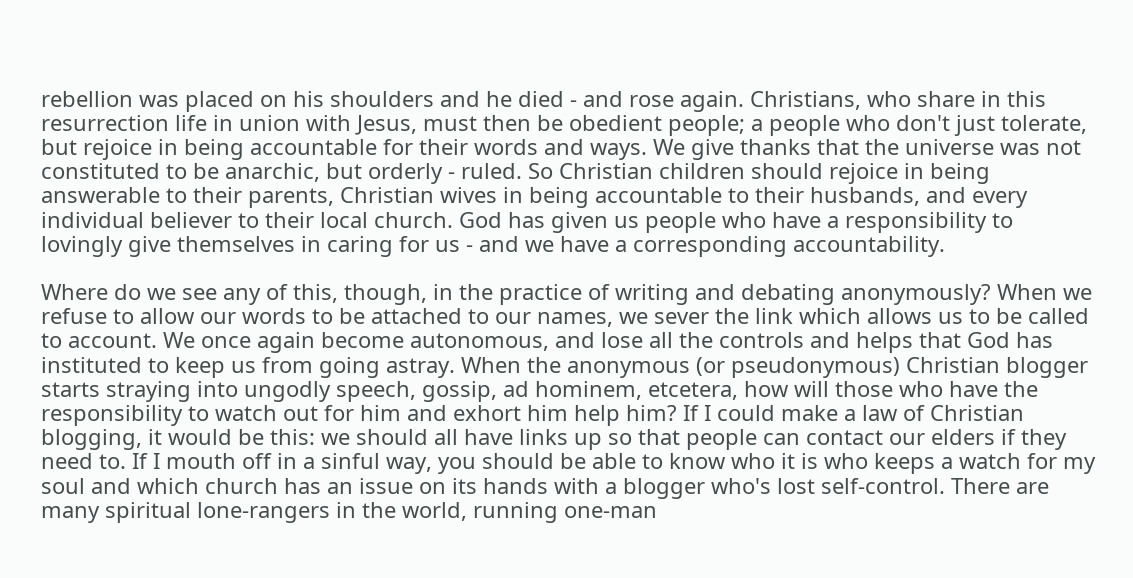rebellion was placed on his shoulders and he died - and rose again. Christians, who share in this resurrection life in union with Jesus, must then be obedient people; a people who don't just tolerate, but rejoice in being accountable for their words and ways. We give thanks that the universe was not constituted to be anarchic, but orderly - ruled. So Christian children should rejoice in being answerable to their parents, Christian wives in being accountable to their husbands, and every individual believer to their local church. God has given us people who have a responsibility to lovingly give themselves in caring for us - and we have a corresponding accountability.

Where do we see any of this, though, in the practice of writing and debating anonymously? When we refuse to allow our words to be attached to our names, we sever the link which allows us to be called to account. We once again become autonomous, and lose all the controls and helps that God has instituted to keep us from going astray. When the anonymous (or pseudonymous) Christian blogger starts straying into ungodly speech, gossip, ad hominem, etcetera, how will those who have the responsibility to watch out for him and exhort him help him? If I could make a law of Christian blogging, it would be this: we should all have links up so that people can contact our elders if they need to. If I mouth off in a sinful way, you should be able to know who it is who keeps a watch for my soul and which church has an issue on its hands with a blogger who's lost self-control. There are many spiritual lone-rangers in the world, running one-man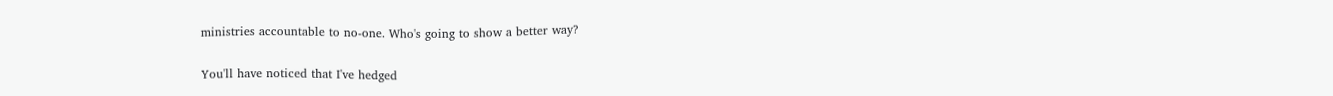ministries accountable to no-one. Who's going to show a better way?

You'll have noticed that I've hedged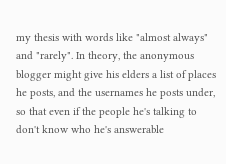my thesis with words like "almost always" and "rarely". In theory, the anonymous blogger might give his elders a list of places he posts, and the usernames he posts under, so that even if the people he's talking to don't know who he's answerable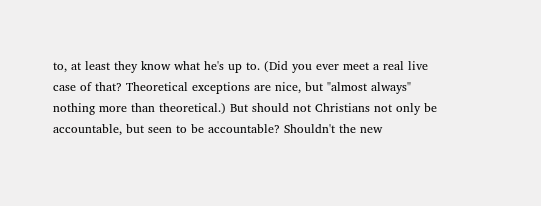to, at least they know what he's up to. (Did you ever meet a real live case of that? Theoretical exceptions are nice, but "almost always" nothing more than theoretical.) But should not Christians not only be accountable, but seen to be accountable? Shouldn't the new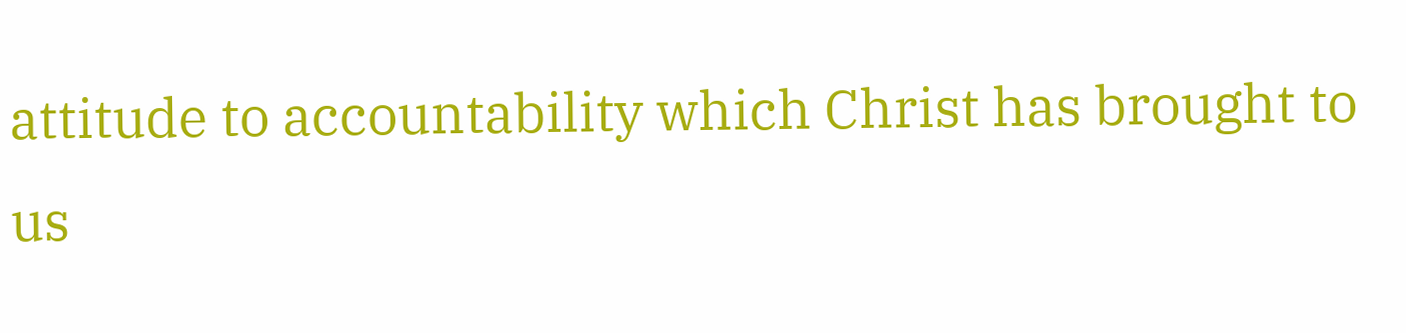attitude to accountability which Christ has brought to us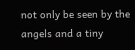not only be seen by the angels and a tiny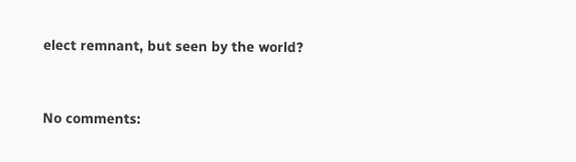elect remnant, but seen by the world?


No comments: